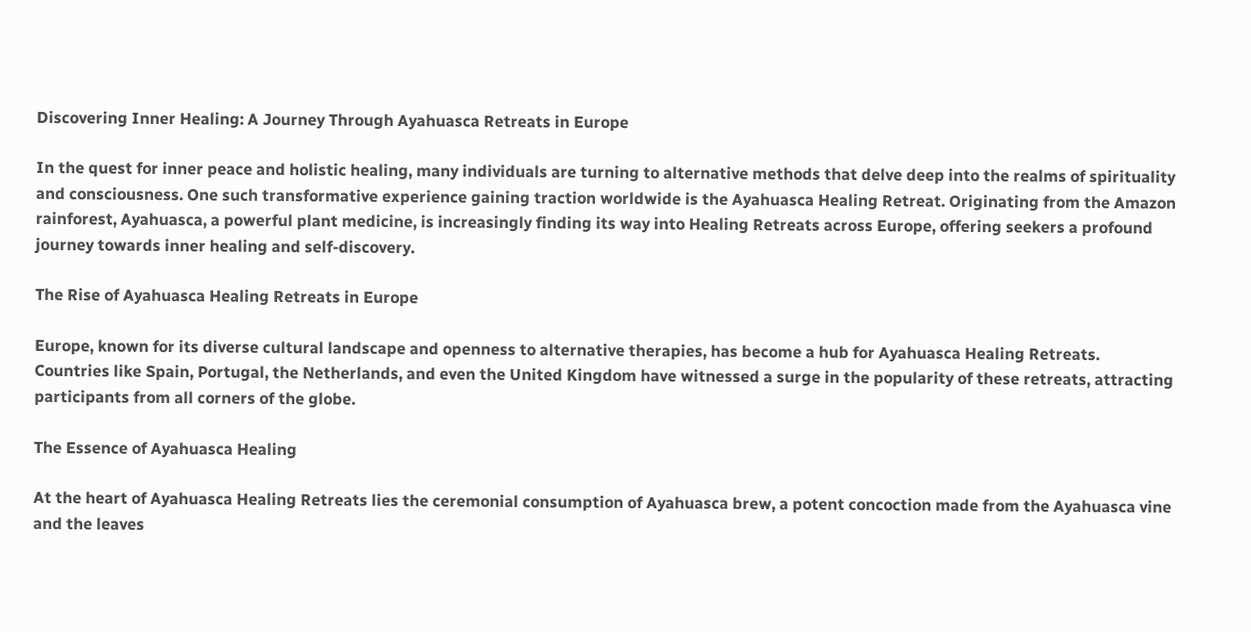Discovering Inner Healing: A Journey Through Ayahuasca Retreats in Europe

In the quest for inner peace and holistic healing, many individuals are turning to alternative methods that delve deep into the realms of spirituality and consciousness. One such transformative experience gaining traction worldwide is the Ayahuasca Healing Retreat. Originating from the Amazon rainforest, Ayahuasca, a powerful plant medicine, is increasingly finding its way into Healing Retreats across Europe, offering seekers a profound journey towards inner healing and self-discovery.

The Rise of Ayahuasca Healing Retreats in Europe

Europe, known for its diverse cultural landscape and openness to alternative therapies, has become a hub for Ayahuasca Healing Retreats. Countries like Spain, Portugal, the Netherlands, and even the United Kingdom have witnessed a surge in the popularity of these retreats, attracting participants from all corners of the globe.

The Essence of Ayahuasca Healing

At the heart of Ayahuasca Healing Retreats lies the ceremonial consumption of Ayahuasca brew, a potent concoction made from the Ayahuasca vine and the leaves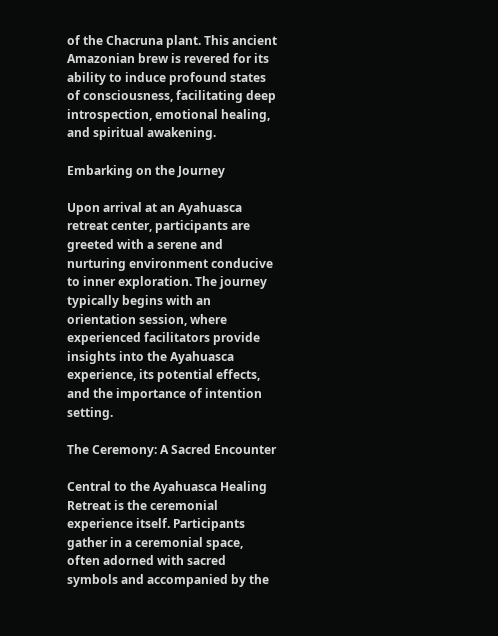of the Chacruna plant. This ancient Amazonian brew is revered for its ability to induce profound states of consciousness, facilitating deep introspection, emotional healing, and spiritual awakening.

Embarking on the Journey

Upon arrival at an Ayahuasca retreat center, participants are greeted with a serene and nurturing environment conducive to inner exploration. The journey typically begins with an orientation session, where experienced facilitators provide insights into the Ayahuasca experience, its potential effects, and the importance of intention setting.

The Ceremony: A Sacred Encounter

Central to the Ayahuasca Healing Retreat is the ceremonial experience itself. Participants gather in a ceremonial space, often adorned with sacred symbols and accompanied by the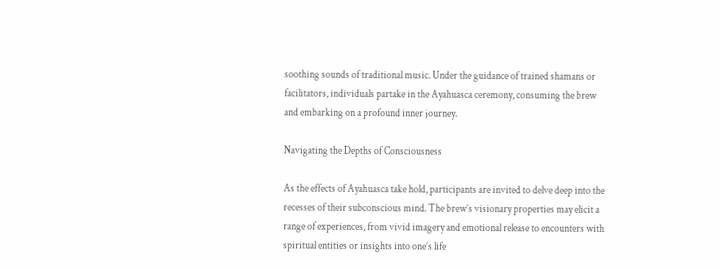soothing sounds of traditional music. Under the guidance of trained shamans or facilitators, individuals partake in the Ayahuasca ceremony, consuming the brew and embarking on a profound inner journey.

Navigating the Depths of Consciousness

As the effects of Ayahuasca take hold, participants are invited to delve deep into the recesses of their subconscious mind. The brew’s visionary properties may elicit a range of experiences, from vivid imagery and emotional release to encounters with spiritual entities or insights into one’s life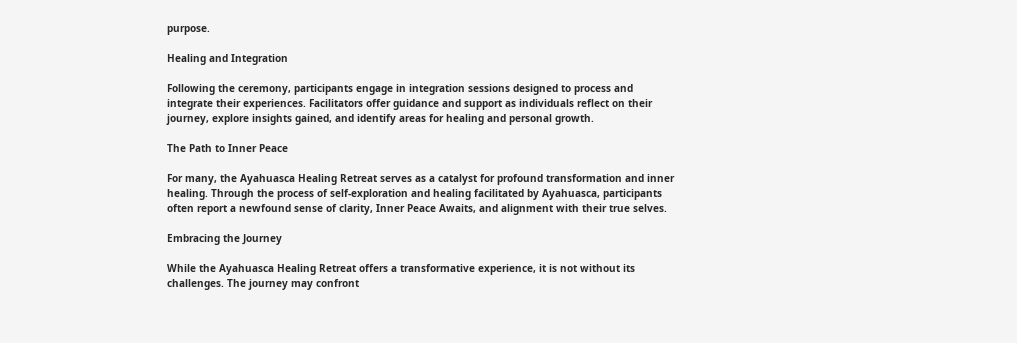purpose.

Healing and Integration

Following the ceremony, participants engage in integration sessions designed to process and integrate their experiences. Facilitators offer guidance and support as individuals reflect on their journey, explore insights gained, and identify areas for healing and personal growth.

The Path to Inner Peace

For many, the Ayahuasca Healing Retreat serves as a catalyst for profound transformation and inner healing. Through the process of self-exploration and healing facilitated by Ayahuasca, participants often report a newfound sense of clarity, Inner Peace Awaits, and alignment with their true selves.

Embracing the Journey

While the Ayahuasca Healing Retreat offers a transformative experience, it is not without its challenges. The journey may confront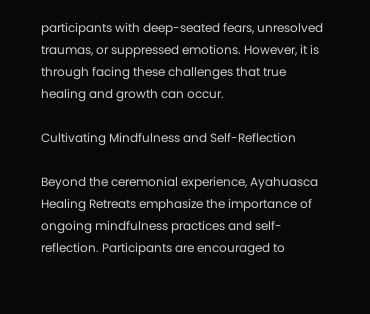participants with deep-seated fears, unresolved traumas, or suppressed emotions. However, it is through facing these challenges that true healing and growth can occur.

Cultivating Mindfulness and Self-Reflection

Beyond the ceremonial experience, Ayahuasca Healing Retreats emphasize the importance of ongoing mindfulness practices and self-reflection. Participants are encouraged to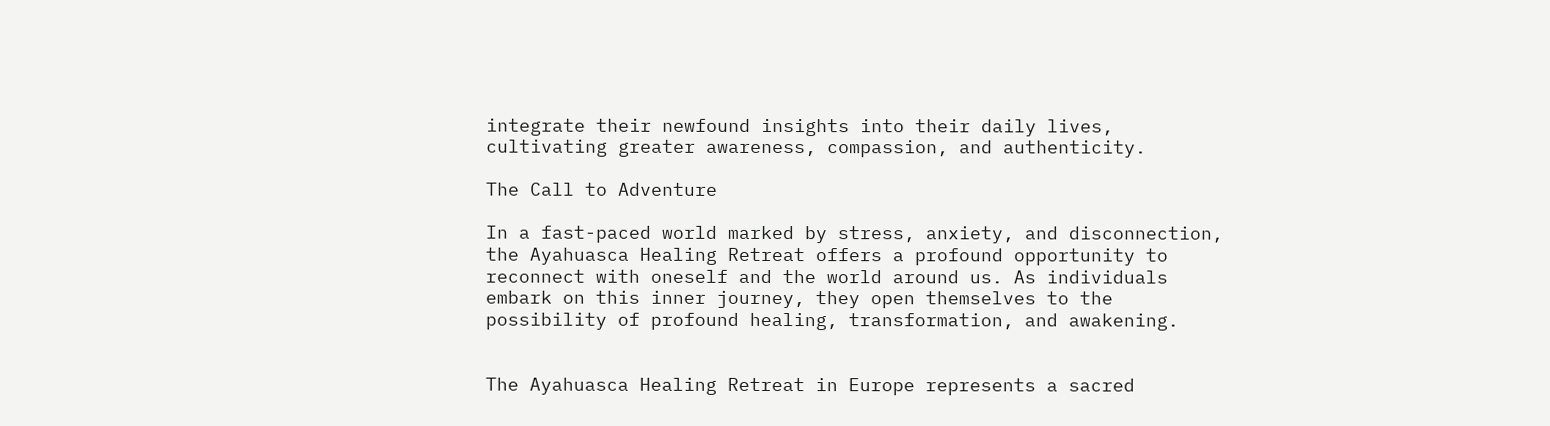integrate their newfound insights into their daily lives, cultivating greater awareness, compassion, and authenticity.

The Call to Adventure

In a fast-paced world marked by stress, anxiety, and disconnection, the Ayahuasca Healing Retreat offers a profound opportunity to reconnect with oneself and the world around us. As individuals embark on this inner journey, they open themselves to the possibility of profound healing, transformation, and awakening.


The Ayahuasca Healing Retreat in Europe represents a sacred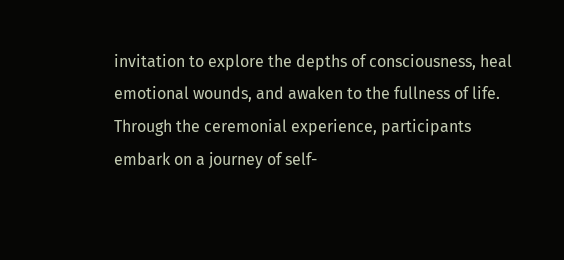invitation to explore the depths of consciousness, heal emotional wounds, and awaken to the fullness of life. Through the ceremonial experience, participants embark on a journey of self-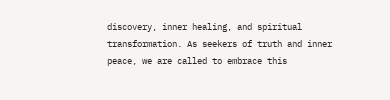discovery, inner healing, and spiritual transformation. As seekers of truth and inner peace, we are called to embrace this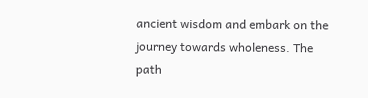ancient wisdom and embark on the journey towards wholeness. The path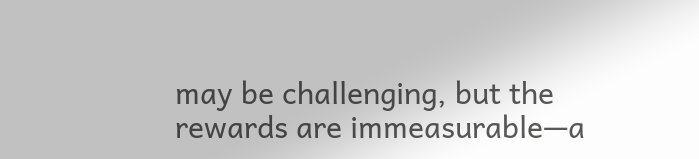may be challenging, but the rewards are immeasurable—a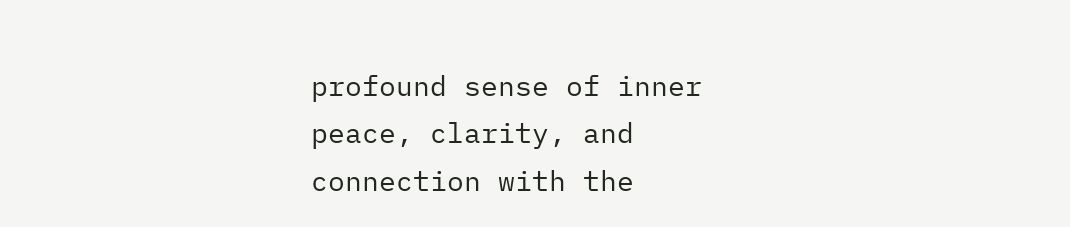profound sense of inner peace, clarity, and connection with the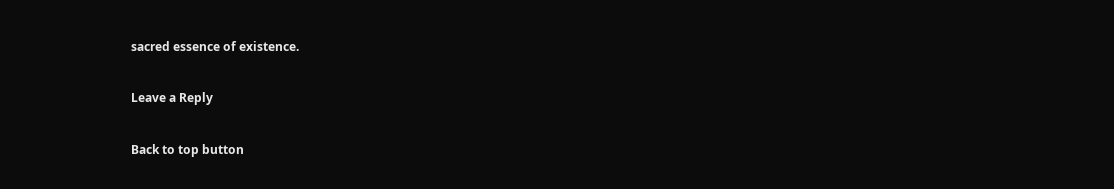sacred essence of existence.

Leave a Reply

Back to top button